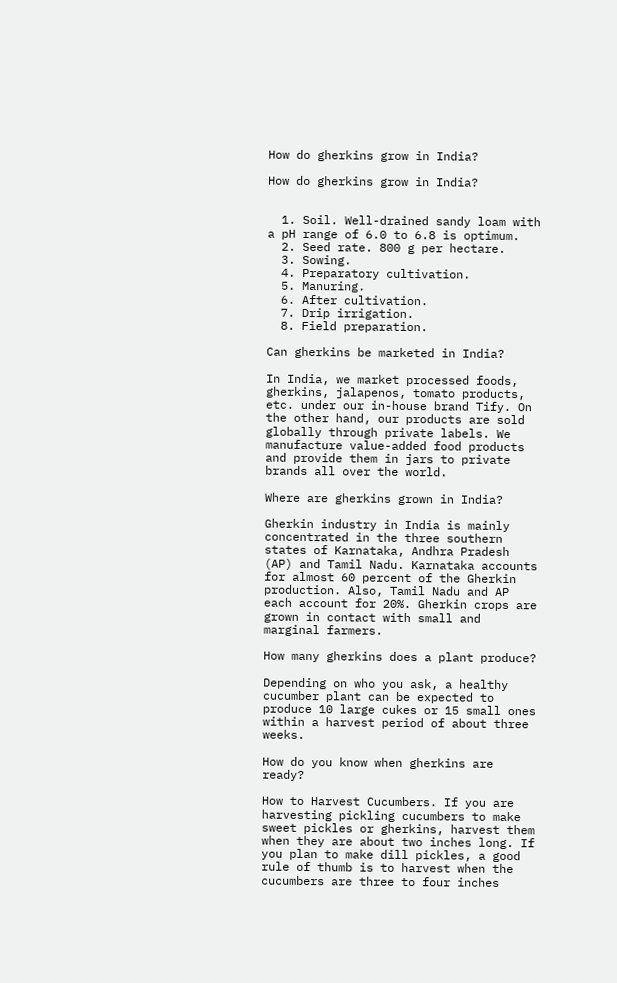How do gherkins grow in India?

How do gherkins grow in India?


  1. Soil. Well-drained sandy loam with a pH range of 6.0 to 6.8 is optimum.
  2. Seed rate. 800 g per hectare.
  3. Sowing.
  4. Preparatory cultivation.
  5. Manuring.
  6. After cultivation.
  7. Drip irrigation.
  8. Field preparation.

Can gherkins be marketed in India?

In India, we market processed foods, gherkins, jalapenos, tomato products, etc. under our in-house brand Tify. On the other hand, our products are sold globally through private labels. We manufacture value-added food products and provide them in jars to private brands all over the world.

Where are gherkins grown in India?

Gherkin industry in India is mainly concentrated in the three southern states of Karnataka, Andhra Pradesh (AP) and Tamil Nadu. Karnataka accounts for almost 60 percent of the Gherkin production. Also, Tamil Nadu and AP each account for 20%. Gherkin crops are grown in contact with small and marginal farmers.

How many gherkins does a plant produce?

Depending on who you ask, a healthy cucumber plant can be expected to produce 10 large cukes or 15 small ones within a harvest period of about three weeks.

How do you know when gherkins are ready?

How to Harvest Cucumbers. If you are harvesting pickling cucumbers to make sweet pickles or gherkins, harvest them when they are about two inches long. If you plan to make dill pickles, a good rule of thumb is to harvest when the cucumbers are three to four inches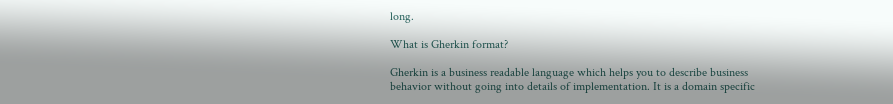long.

What is Gherkin format?

Gherkin is a business readable language which helps you to describe business behavior without going into details of implementation. It is a domain specific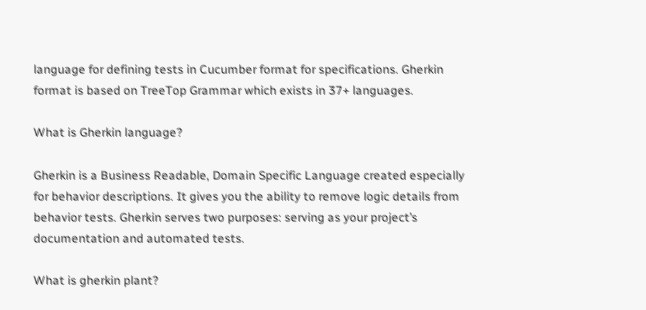language for defining tests in Cucumber format for specifications. Gherkin format is based on TreeTop Grammar which exists in 37+ languages.

What is Gherkin language?

Gherkin is a Business Readable, Domain Specific Language created especially for behavior descriptions. It gives you the ability to remove logic details from behavior tests. Gherkin serves two purposes: serving as your project’s documentation and automated tests.

What is gherkin plant?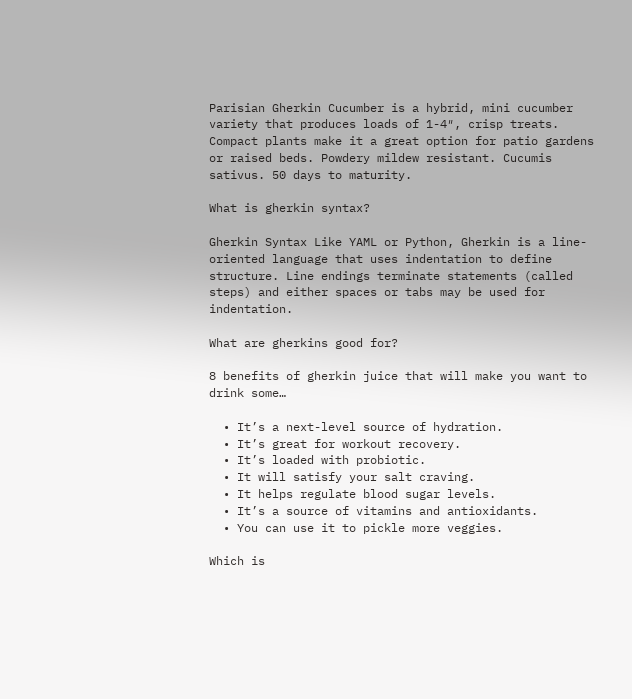Parisian Gherkin Cucumber is a hybrid, mini cucumber variety that produces loads of 1-4″, crisp treats. Compact plants make it a great option for patio gardens or raised beds. Powdery mildew resistant. Cucumis sativus. 50 days to maturity.

What is gherkin syntax?

Gherkin Syntax Like YAML or Python, Gherkin is a line-oriented language that uses indentation to define structure. Line endings terminate statements (called steps) and either spaces or tabs may be used for indentation.

What are gherkins good for?

8 benefits of gherkin juice that will make you want to drink some…

  • It’s a next-level source of hydration.
  • It’s great for workout recovery.
  • It’s loaded with probiotic.
  • It will satisfy your salt craving.
  • It helps regulate blood sugar levels.
  • It’s a source of vitamins and antioxidants.
  • You can use it to pickle more veggies.

Which is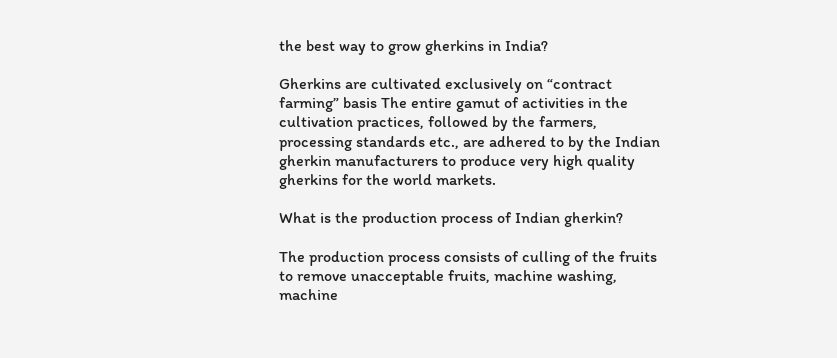the best way to grow gherkins in India?

Gherkins are cultivated exclusively on “contract farming” basis The entire gamut of activities in the cultivation practices, followed by the farmers, processing standards etc., are adhered to by the Indian gherkin manufacturers to produce very high quality gherkins for the world markets.

What is the production process of Indian gherkin?

The production process consists of culling of the fruits to remove unacceptable fruits, machine washing, machine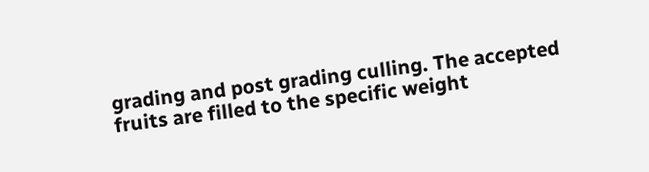grading and post grading culling. The accepted fruits are filled to the specific weight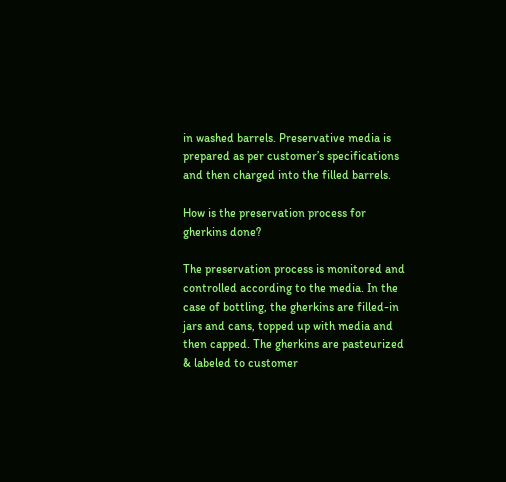in washed barrels. Preservative media is prepared as per customer’s specifications and then charged into the filled barrels.

How is the preservation process for gherkins done?

The preservation process is monitored and controlled according to the media. In the case of bottling, the gherkins are filled-in jars and cans, topped up with media and then capped. The gherkins are pasteurized & labeled to customer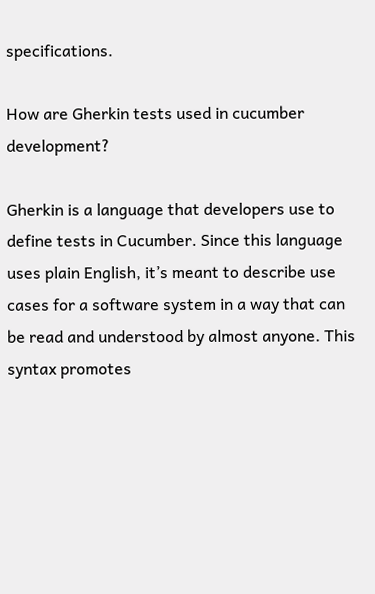specifications.

How are Gherkin tests used in cucumber development?

Gherkin is a language that developers use to define tests in Cucumber. Since this language uses plain English, it’s meant to describe use cases for a software system in a way that can be read and understood by almost anyone. This syntax promotes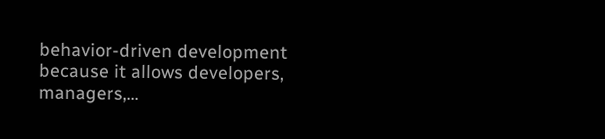behavior-driven development because it allows developers, managers,…